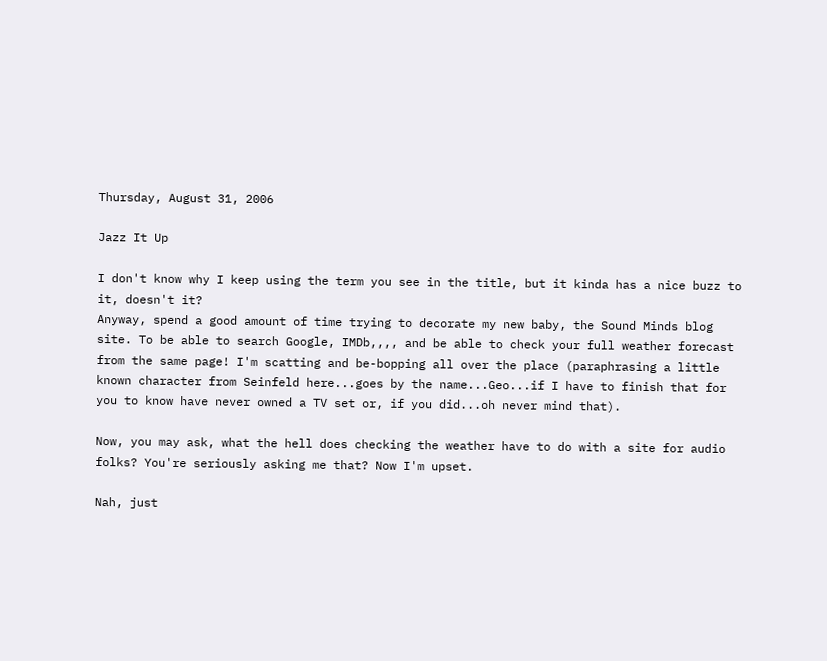Thursday, August 31, 2006

Jazz It Up

I don't know why I keep using the term you see in the title, but it kinda has a nice buzz to it, doesn't it?
Anyway, spend a good amount of time trying to decorate my new baby, the Sound Minds blog site. To be able to search Google, IMDb,,,, and be able to check your full weather forecast from the same page! I'm scatting and be-bopping all over the place (paraphrasing a little known character from Seinfeld here...goes by the name...Geo...if I have to finish that for you to know have never owned a TV set or, if you did...oh never mind that).

Now, you may ask, what the hell does checking the weather have to do with a site for audio folks? You're seriously asking me that? Now I'm upset.

Nah, just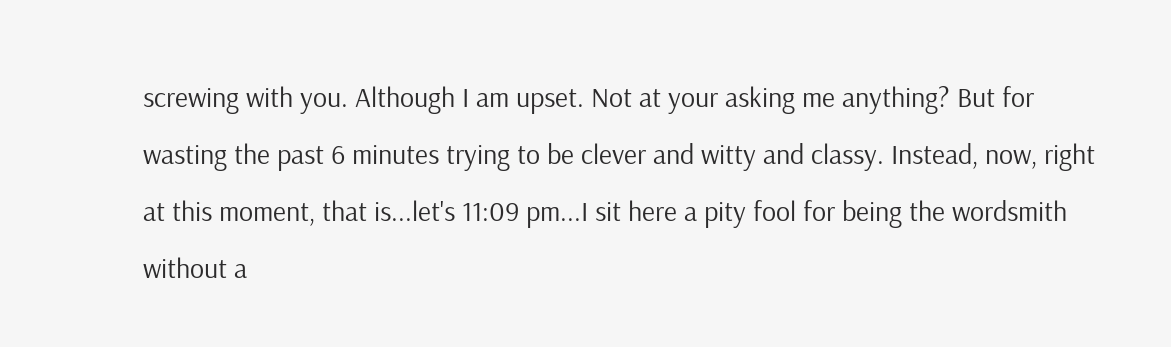screwing with you. Although I am upset. Not at your asking me anything? But for wasting the past 6 minutes trying to be clever and witty and classy. Instead, now, right at this moment, that is...let's 11:09 pm...I sit here a pity fool for being the wordsmith without a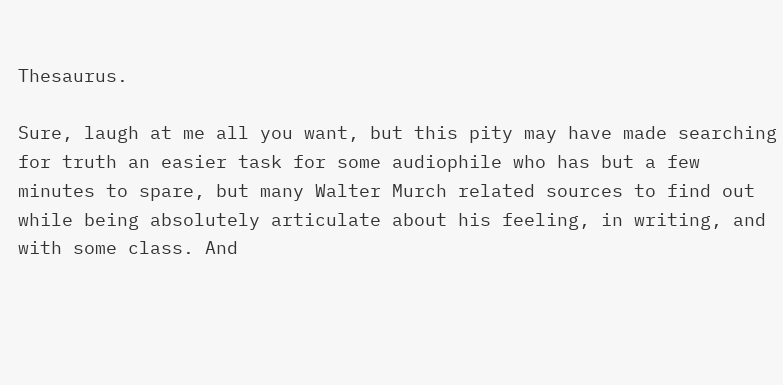Thesaurus.

Sure, laugh at me all you want, but this pity may have made searching for truth an easier task for some audiophile who has but a few minutes to spare, but many Walter Murch related sources to find out while being absolutely articulate about his feeling, in writing, and with some class. And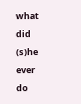what did (s)he ever do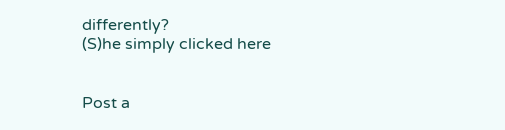differently?
(S)he simply clicked here


Post a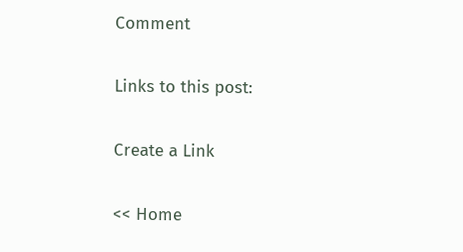Comment

Links to this post:

Create a Link

<< Home